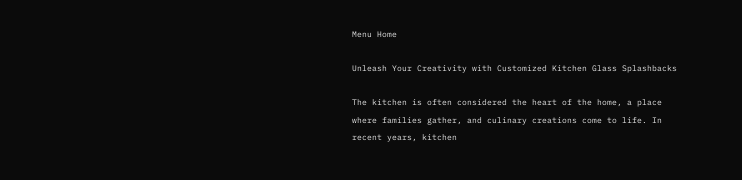Menu Home

Unleash Your Creativity with Customized Kitchen Glass Splashbacks

The kitchen is often considered the heart of the home, a place where families gather, and culinary creations come to life. In recent years, kitchen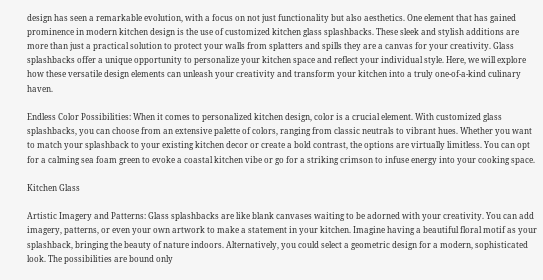design has seen a remarkable evolution, with a focus on not just functionality but also aesthetics. One element that has gained prominence in modern kitchen design is the use of customized kitchen glass splashbacks. These sleek and stylish additions are more than just a practical solution to protect your walls from splatters and spills they are a canvas for your creativity. Glass splashbacks offer a unique opportunity to personalize your kitchen space and reflect your individual style. Here, we will explore how these versatile design elements can unleash your creativity and transform your kitchen into a truly one-of-a-kind culinary haven.

Endless Color Possibilities: When it comes to personalized kitchen design, color is a crucial element. With customized glass splashbacks, you can choose from an extensive palette of colors, ranging from classic neutrals to vibrant hues. Whether you want to match your splashback to your existing kitchen decor or create a bold contrast, the options are virtually limitless. You can opt for a calming sea foam green to evoke a coastal kitchen vibe or go for a striking crimson to infuse energy into your cooking space.

Kitchen Glass

Artistic Imagery and Patterns: Glass splashbacks are like blank canvases waiting to be adorned with your creativity. You can add imagery, patterns, or even your own artwork to make a statement in your kitchen. Imagine having a beautiful floral motif as your splashback, bringing the beauty of nature indoors. Alternatively, you could select a geometric design for a modern, sophisticated look. The possibilities are bound only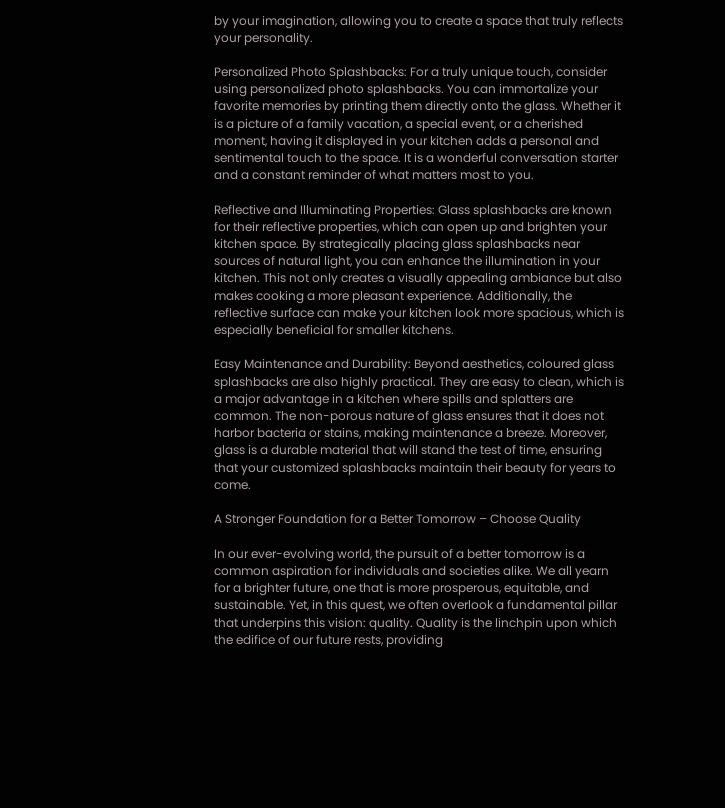by your imagination, allowing you to create a space that truly reflects your personality.

Personalized Photo Splashbacks: For a truly unique touch, consider using personalized photo splashbacks. You can immortalize your favorite memories by printing them directly onto the glass. Whether it is a picture of a family vacation, a special event, or a cherished moment, having it displayed in your kitchen adds a personal and sentimental touch to the space. It is a wonderful conversation starter and a constant reminder of what matters most to you.

Reflective and Illuminating Properties: Glass splashbacks are known for their reflective properties, which can open up and brighten your kitchen space. By strategically placing glass splashbacks near sources of natural light, you can enhance the illumination in your kitchen. This not only creates a visually appealing ambiance but also makes cooking a more pleasant experience. Additionally, the reflective surface can make your kitchen look more spacious, which is especially beneficial for smaller kitchens.

Easy Maintenance and Durability: Beyond aesthetics, coloured glass splashbacks are also highly practical. They are easy to clean, which is a major advantage in a kitchen where spills and splatters are common. The non-porous nature of glass ensures that it does not harbor bacteria or stains, making maintenance a breeze. Moreover, glass is a durable material that will stand the test of time, ensuring that your customized splashbacks maintain their beauty for years to come.

A Stronger Foundation for a Better Tomorrow – Choose Quality

In our ever-evolving world, the pursuit of a better tomorrow is a common aspiration for individuals and societies alike. We all yearn for a brighter future, one that is more prosperous, equitable, and sustainable. Yet, in this quest, we often overlook a fundamental pillar that underpins this vision: quality. Quality is the linchpin upon which the edifice of our future rests, providing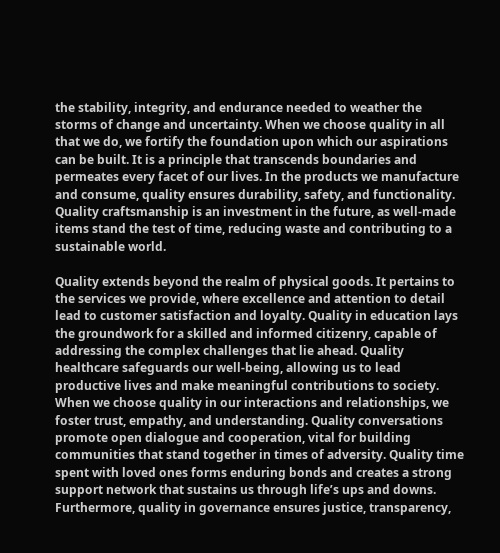the stability, integrity, and endurance needed to weather the storms of change and uncertainty. When we choose quality in all that we do, we fortify the foundation upon which our aspirations can be built. It is a principle that transcends boundaries and permeates every facet of our lives. In the products we manufacture and consume, quality ensures durability, safety, and functionality. Quality craftsmanship is an investment in the future, as well-made items stand the test of time, reducing waste and contributing to a sustainable world.

Quality extends beyond the realm of physical goods. It pertains to the services we provide, where excellence and attention to detail lead to customer satisfaction and loyalty. Quality in education lays the groundwork for a skilled and informed citizenry, capable of addressing the complex challenges that lie ahead. Quality healthcare safeguards our well-being, allowing us to lead productive lives and make meaningful contributions to society. When we choose quality in our interactions and relationships, we foster trust, empathy, and understanding. Quality conversations promote open dialogue and cooperation, vital for building communities that stand together in times of adversity. Quality time spent with loved ones forms enduring bonds and creates a strong support network that sustains us through life’s ups and downs. Furthermore, quality in governance ensures justice, transparency,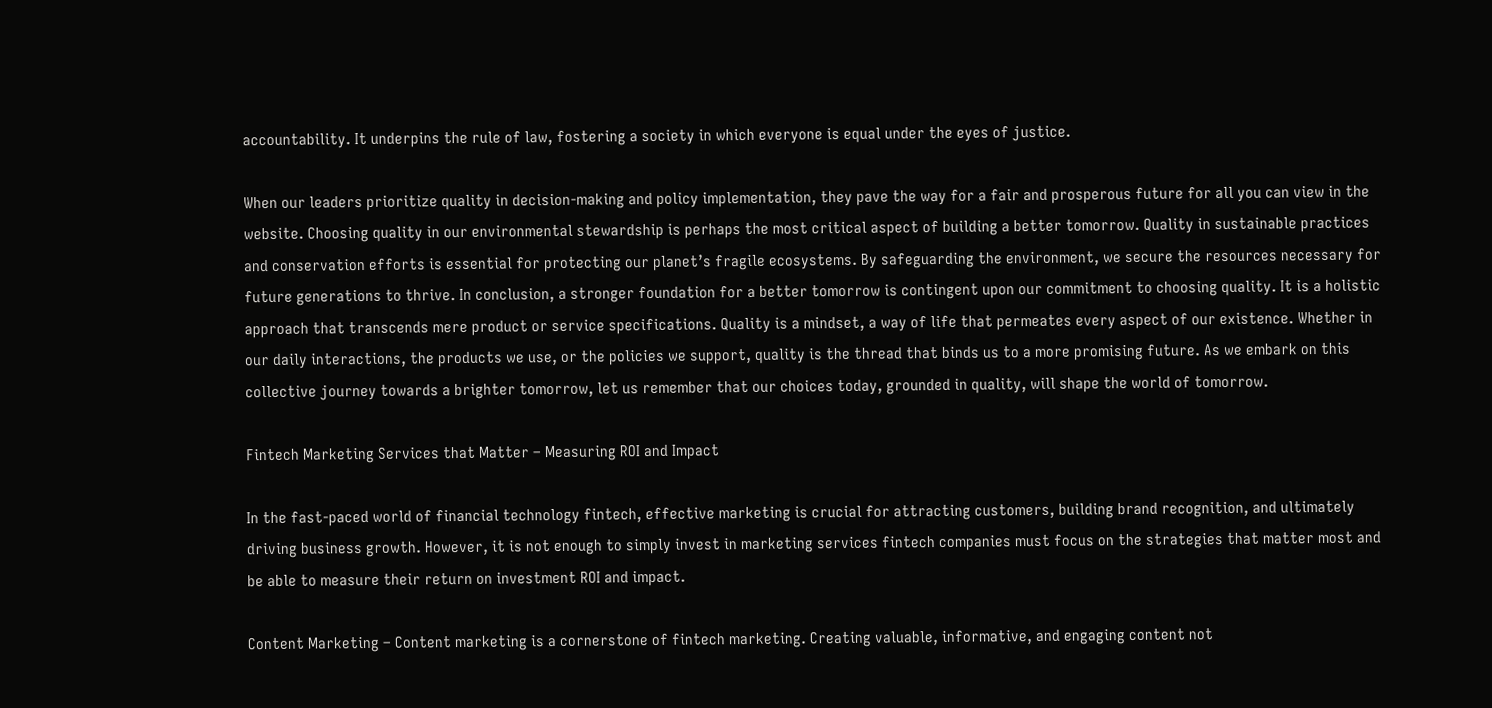accountability. It underpins the rule of law, fostering a society in which everyone is equal under the eyes of justice.

When our leaders prioritize quality in decision-making and policy implementation, they pave the way for a fair and prosperous future for all you can view in the website. Choosing quality in our environmental stewardship is perhaps the most critical aspect of building a better tomorrow. Quality in sustainable practices and conservation efforts is essential for protecting our planet’s fragile ecosystems. By safeguarding the environment, we secure the resources necessary for future generations to thrive. In conclusion, a stronger foundation for a better tomorrow is contingent upon our commitment to choosing quality. It is a holistic approach that transcends mere product or service specifications. Quality is a mindset, a way of life that permeates every aspect of our existence. Whether in our daily interactions, the products we use, or the policies we support, quality is the thread that binds us to a more promising future. As we embark on this collective journey towards a brighter tomorrow, let us remember that our choices today, grounded in quality, will shape the world of tomorrow.

Fintech Marketing Services that Matter – Measuring ROI and Impact

In the fast-paced world of financial technology fintech, effective marketing is crucial for attracting customers, building brand recognition, and ultimately driving business growth. However, it is not enough to simply invest in marketing services fintech companies must focus on the strategies that matter most and be able to measure their return on investment ROI and impact.

Content Marketing – Content marketing is a cornerstone of fintech marketing. Creating valuable, informative, and engaging content not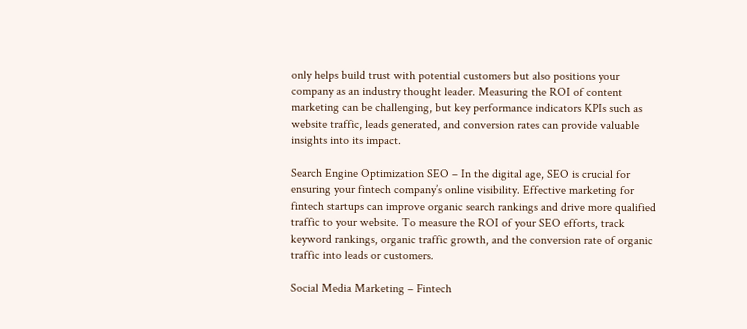only helps build trust with potential customers but also positions your company as an industry thought leader. Measuring the ROI of content marketing can be challenging, but key performance indicators KPIs such as website traffic, leads generated, and conversion rates can provide valuable insights into its impact.

Search Engine Optimization SEO – In the digital age, SEO is crucial for ensuring your fintech company’s online visibility. Effective marketing for fintech startups can improve organic search rankings and drive more qualified traffic to your website. To measure the ROI of your SEO efforts, track keyword rankings, organic traffic growth, and the conversion rate of organic traffic into leads or customers.

Social Media Marketing – Fintech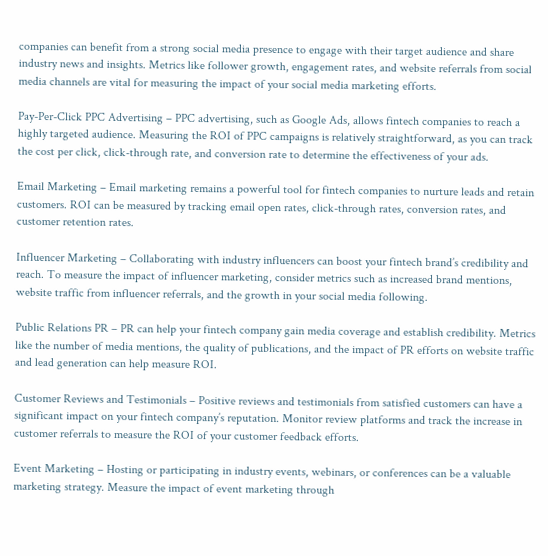companies can benefit from a strong social media presence to engage with their target audience and share industry news and insights. Metrics like follower growth, engagement rates, and website referrals from social media channels are vital for measuring the impact of your social media marketing efforts.

Pay-Per-Click PPC Advertising – PPC advertising, such as Google Ads, allows fintech companies to reach a highly targeted audience. Measuring the ROI of PPC campaigns is relatively straightforward, as you can track the cost per click, click-through rate, and conversion rate to determine the effectiveness of your ads.

Email Marketing – Email marketing remains a powerful tool for fintech companies to nurture leads and retain customers. ROI can be measured by tracking email open rates, click-through rates, conversion rates, and customer retention rates.

Influencer Marketing – Collaborating with industry influencers can boost your fintech brand’s credibility and reach. To measure the impact of influencer marketing, consider metrics such as increased brand mentions, website traffic from influencer referrals, and the growth in your social media following.

Public Relations PR – PR can help your fintech company gain media coverage and establish credibility. Metrics like the number of media mentions, the quality of publications, and the impact of PR efforts on website traffic and lead generation can help measure ROI.

Customer Reviews and Testimonials – Positive reviews and testimonials from satisfied customers can have a significant impact on your fintech company’s reputation. Monitor review platforms and track the increase in customer referrals to measure the ROI of your customer feedback efforts.

Event Marketing – Hosting or participating in industry events, webinars, or conferences can be a valuable marketing strategy. Measure the impact of event marketing through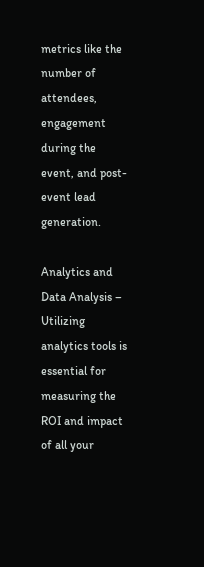metrics like the number of attendees, engagement during the event, and post-event lead generation.

Analytics and Data Analysis – Utilizing analytics tools is essential for measuring the ROI and impact of all your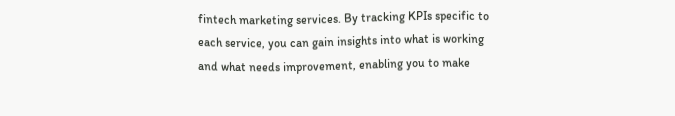fintech marketing services. By tracking KPIs specific to each service, you can gain insights into what is working and what needs improvement, enabling you to make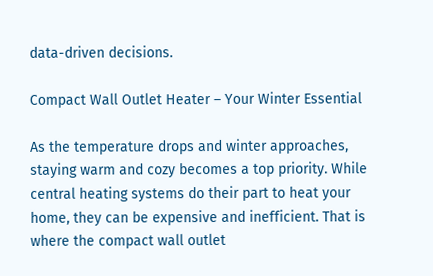data-driven decisions.

Compact Wall Outlet Heater – Your Winter Essential

As the temperature drops and winter approaches, staying warm and cozy becomes a top priority. While central heating systems do their part to heat your home, they can be expensive and inefficient. That is where the compact wall outlet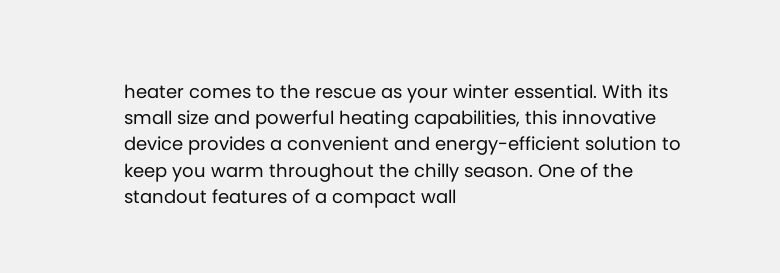heater comes to the rescue as your winter essential. With its small size and powerful heating capabilities, this innovative device provides a convenient and energy-efficient solution to keep you warm throughout the chilly season. One of the standout features of a compact wall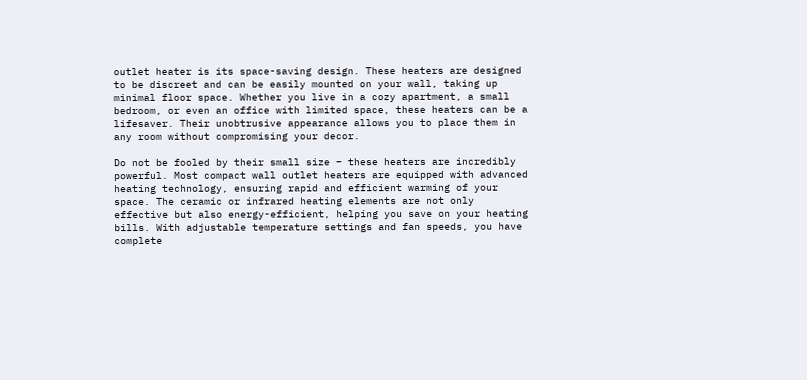outlet heater is its space-saving design. These heaters are designed to be discreet and can be easily mounted on your wall, taking up minimal floor space. Whether you live in a cozy apartment, a small bedroom, or even an office with limited space, these heaters can be a lifesaver. Their unobtrusive appearance allows you to place them in any room without compromising your decor.

Do not be fooled by their small size – these heaters are incredibly powerful. Most compact wall outlet heaters are equipped with advanced heating technology, ensuring rapid and efficient warming of your space. The ceramic or infrared heating elements are not only effective but also energy-efficient, helping you save on your heating bills. With adjustable temperature settings and fan speeds, you have complete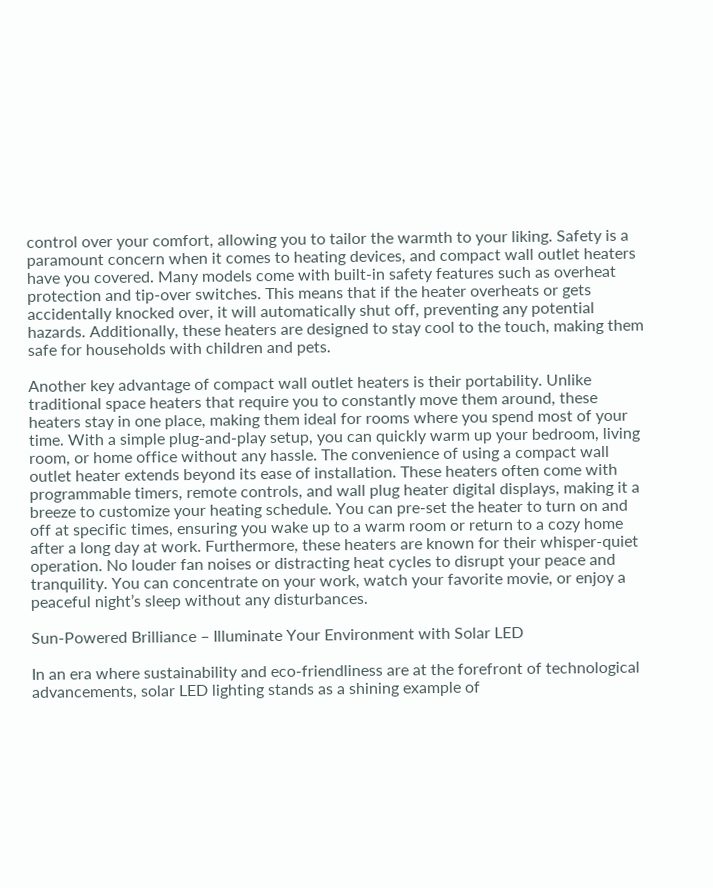control over your comfort, allowing you to tailor the warmth to your liking. Safety is a paramount concern when it comes to heating devices, and compact wall outlet heaters have you covered. Many models come with built-in safety features such as overheat protection and tip-over switches. This means that if the heater overheats or gets accidentally knocked over, it will automatically shut off, preventing any potential hazards. Additionally, these heaters are designed to stay cool to the touch, making them safe for households with children and pets.

Another key advantage of compact wall outlet heaters is their portability. Unlike traditional space heaters that require you to constantly move them around, these heaters stay in one place, making them ideal for rooms where you spend most of your time. With a simple plug-and-play setup, you can quickly warm up your bedroom, living room, or home office without any hassle. The convenience of using a compact wall outlet heater extends beyond its ease of installation. These heaters often come with programmable timers, remote controls, and wall plug heater digital displays, making it a breeze to customize your heating schedule. You can pre-set the heater to turn on and off at specific times, ensuring you wake up to a warm room or return to a cozy home after a long day at work. Furthermore, these heaters are known for their whisper-quiet operation. No louder fan noises or distracting heat cycles to disrupt your peace and tranquility. You can concentrate on your work, watch your favorite movie, or enjoy a peaceful night’s sleep without any disturbances.

Sun-Powered Brilliance – Illuminate Your Environment with Solar LED

In an era where sustainability and eco-friendliness are at the forefront of technological advancements, solar LED lighting stands as a shining example of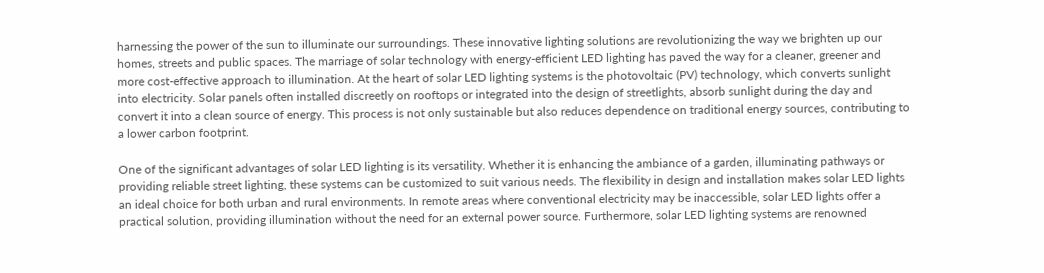harnessing the power of the sun to illuminate our surroundings. These innovative lighting solutions are revolutionizing the way we brighten up our homes, streets and public spaces. The marriage of solar technology with energy-efficient LED lighting has paved the way for a cleaner, greener and more cost-effective approach to illumination. At the heart of solar LED lighting systems is the photovoltaic (PV) technology, which converts sunlight into electricity. Solar panels often installed discreetly on rooftops or integrated into the design of streetlights, absorb sunlight during the day and convert it into a clean source of energy. This process is not only sustainable but also reduces dependence on traditional energy sources, contributing to a lower carbon footprint.

One of the significant advantages of solar LED lighting is its versatility. Whether it is enhancing the ambiance of a garden, illuminating pathways or providing reliable street lighting, these systems can be customized to suit various needs. The flexibility in design and installation makes solar LED lights an ideal choice for both urban and rural environments. In remote areas where conventional electricity may be inaccessible, solar LED lights offer a practical solution, providing illumination without the need for an external power source. Furthermore, solar LED lighting systems are renowned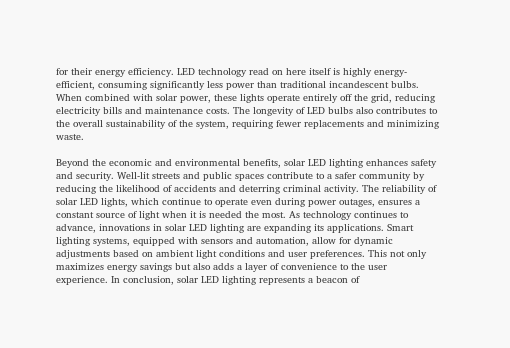for their energy efficiency. LED technology read on here itself is highly energy-efficient, consuming significantly less power than traditional incandescent bulbs. When combined with solar power, these lights operate entirely off the grid, reducing electricity bills and maintenance costs. The longevity of LED bulbs also contributes to the overall sustainability of the system, requiring fewer replacements and minimizing waste.

Beyond the economic and environmental benefits, solar LED lighting enhances safety and security. Well-lit streets and public spaces contribute to a safer community by reducing the likelihood of accidents and deterring criminal activity. The reliability of solar LED lights, which continue to operate even during power outages, ensures a constant source of light when it is needed the most. As technology continues to advance, innovations in solar LED lighting are expanding its applications. Smart lighting systems, equipped with sensors and automation, allow for dynamic adjustments based on ambient light conditions and user preferences. This not only maximizes energy savings but also adds a layer of convenience to the user experience. In conclusion, solar LED lighting represents a beacon of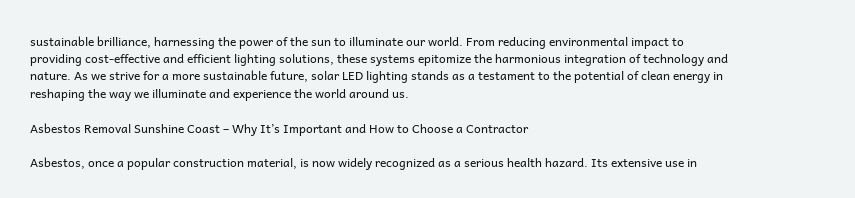sustainable brilliance, harnessing the power of the sun to illuminate our world. From reducing environmental impact to providing cost-effective and efficient lighting solutions, these systems epitomize the harmonious integration of technology and nature. As we strive for a more sustainable future, solar LED lighting stands as a testament to the potential of clean energy in reshaping the way we illuminate and experience the world around us.

Asbestos Removal Sunshine Coast – Why It’s Important and How to Choose a Contractor

Asbestos, once a popular construction material, is now widely recognized as a serious health hazard. Its extensive use in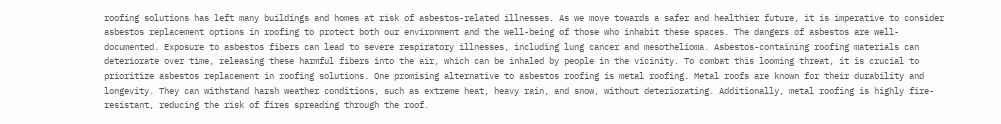roofing solutions has left many buildings and homes at risk of asbestos-related illnesses. As we move towards a safer and healthier future, it is imperative to consider asbestos replacement options in roofing to protect both our environment and the well-being of those who inhabit these spaces. The dangers of asbestos are well-documented. Exposure to asbestos fibers can lead to severe respiratory illnesses, including lung cancer and mesothelioma. Asbestos-containing roofing materials can deteriorate over time, releasing these harmful fibers into the air, which can be inhaled by people in the vicinity. To combat this looming threat, it is crucial to prioritize asbestos replacement in roofing solutions. One promising alternative to asbestos roofing is metal roofing. Metal roofs are known for their durability and longevity. They can withstand harsh weather conditions, such as extreme heat, heavy rain, and snow, without deteriorating. Additionally, metal roofing is highly fire-resistant, reducing the risk of fires spreading through the roof.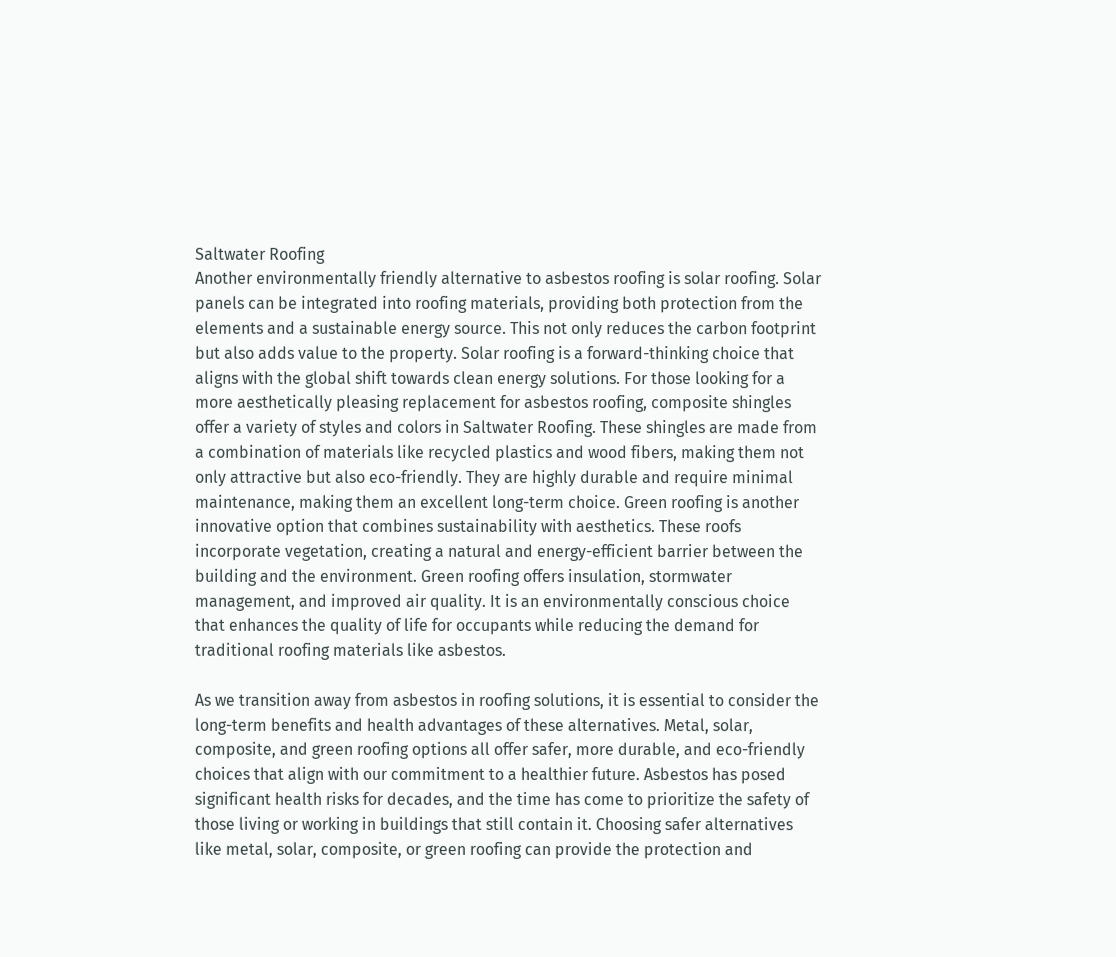Saltwater Roofing
Another environmentally friendly alternative to asbestos roofing is solar roofing. Solar panels can be integrated into roofing materials, providing both protection from the elements and a sustainable energy source. This not only reduces the carbon footprint but also adds value to the property. Solar roofing is a forward-thinking choice that aligns with the global shift towards clean energy solutions. For those looking for a more aesthetically pleasing replacement for asbestos roofing, composite shingles offer a variety of styles and colors in Saltwater Roofing. These shingles are made from a combination of materials like recycled plastics and wood fibers, making them not only attractive but also eco-friendly. They are highly durable and require minimal maintenance, making them an excellent long-term choice. Green roofing is another innovative option that combines sustainability with aesthetics. These roofs incorporate vegetation, creating a natural and energy-efficient barrier between the building and the environment. Green roofing offers insulation, stormwater management, and improved air quality. It is an environmentally conscious choice that enhances the quality of life for occupants while reducing the demand for traditional roofing materials like asbestos.

As we transition away from asbestos in roofing solutions, it is essential to consider the long-term benefits and health advantages of these alternatives. Metal, solar, composite, and green roofing options all offer safer, more durable, and eco-friendly choices that align with our commitment to a healthier future. Asbestos has posed significant health risks for decades, and the time has come to prioritize the safety of those living or working in buildings that still contain it. Choosing safer alternatives like metal, solar, composite, or green roofing can provide the protection and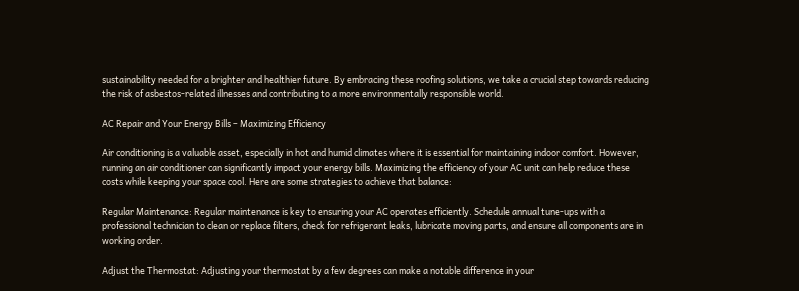sustainability needed for a brighter and healthier future. By embracing these roofing solutions, we take a crucial step towards reducing the risk of asbestos-related illnesses and contributing to a more environmentally responsible world.

AC Repair and Your Energy Bills – Maximizing Efficiency

Air conditioning is a valuable asset, especially in hot and humid climates where it is essential for maintaining indoor comfort. However, running an air conditioner can significantly impact your energy bills. Maximizing the efficiency of your AC unit can help reduce these costs while keeping your space cool. Here are some strategies to achieve that balance:

Regular Maintenance: Regular maintenance is key to ensuring your AC operates efficiently. Schedule annual tune-ups with a professional technician to clean or replace filters, check for refrigerant leaks, lubricate moving parts, and ensure all components are in working order.

Adjust the Thermostat: Adjusting your thermostat by a few degrees can make a notable difference in your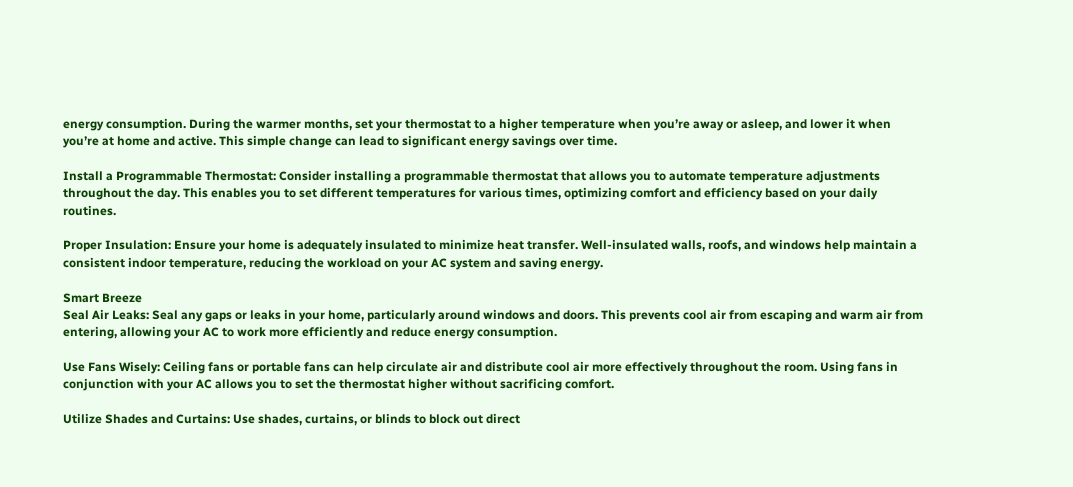energy consumption. During the warmer months, set your thermostat to a higher temperature when you’re away or asleep, and lower it when you’re at home and active. This simple change can lead to significant energy savings over time.

Install a Programmable Thermostat: Consider installing a programmable thermostat that allows you to automate temperature adjustments throughout the day. This enables you to set different temperatures for various times, optimizing comfort and efficiency based on your daily routines.

Proper Insulation: Ensure your home is adequately insulated to minimize heat transfer. Well-insulated walls, roofs, and windows help maintain a consistent indoor temperature, reducing the workload on your AC system and saving energy.

Smart Breeze
Seal Air Leaks: Seal any gaps or leaks in your home, particularly around windows and doors. This prevents cool air from escaping and warm air from entering, allowing your AC to work more efficiently and reduce energy consumption.

Use Fans Wisely: Ceiling fans or portable fans can help circulate air and distribute cool air more effectively throughout the room. Using fans in conjunction with your AC allows you to set the thermostat higher without sacrificing comfort.

Utilize Shades and Curtains: Use shades, curtains, or blinds to block out direct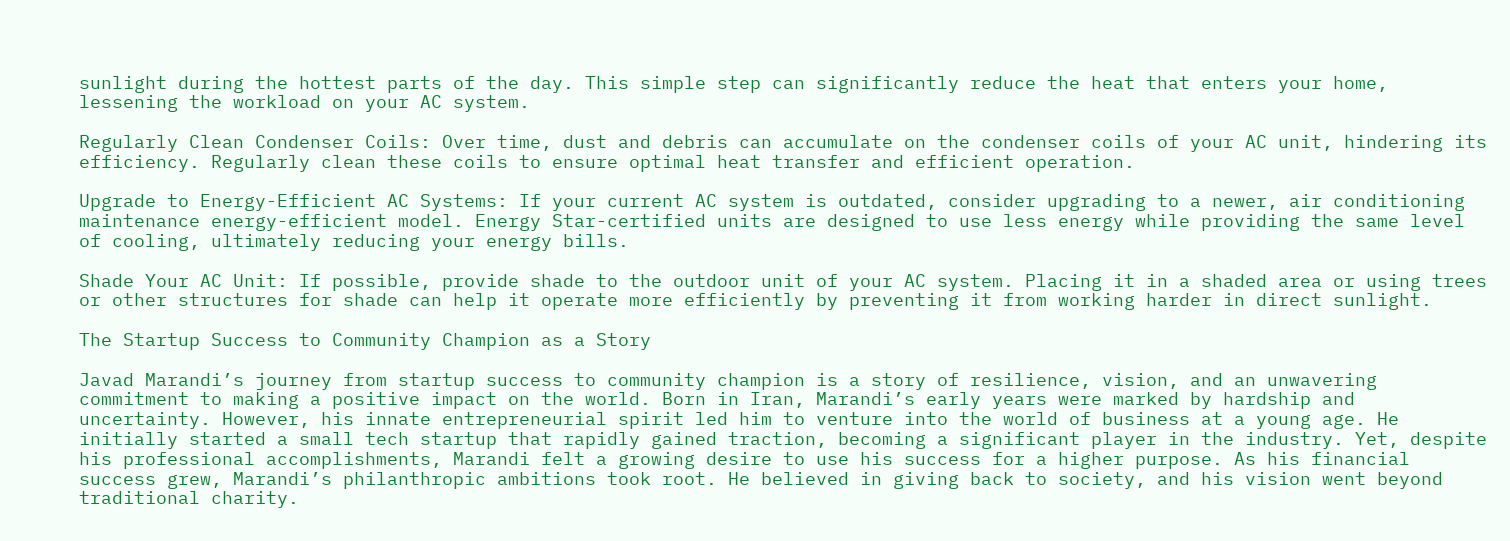sunlight during the hottest parts of the day. This simple step can significantly reduce the heat that enters your home, lessening the workload on your AC system.

Regularly Clean Condenser Coils: Over time, dust and debris can accumulate on the condenser coils of your AC unit, hindering its efficiency. Regularly clean these coils to ensure optimal heat transfer and efficient operation.

Upgrade to Energy-Efficient AC Systems: If your current AC system is outdated, consider upgrading to a newer, air conditioning maintenance energy-efficient model. Energy Star-certified units are designed to use less energy while providing the same level of cooling, ultimately reducing your energy bills.

Shade Your AC Unit: If possible, provide shade to the outdoor unit of your AC system. Placing it in a shaded area or using trees or other structures for shade can help it operate more efficiently by preventing it from working harder in direct sunlight.

The Startup Success to Community Champion as a Story

Javad Marandi’s journey from startup success to community champion is a story of resilience, vision, and an unwavering commitment to making a positive impact on the world. Born in Iran, Marandi’s early years were marked by hardship and uncertainty. However, his innate entrepreneurial spirit led him to venture into the world of business at a young age. He initially started a small tech startup that rapidly gained traction, becoming a significant player in the industry. Yet, despite his professional accomplishments, Marandi felt a growing desire to use his success for a higher purpose. As his financial success grew, Marandi’s philanthropic ambitions took root. He believed in giving back to society, and his vision went beyond traditional charity.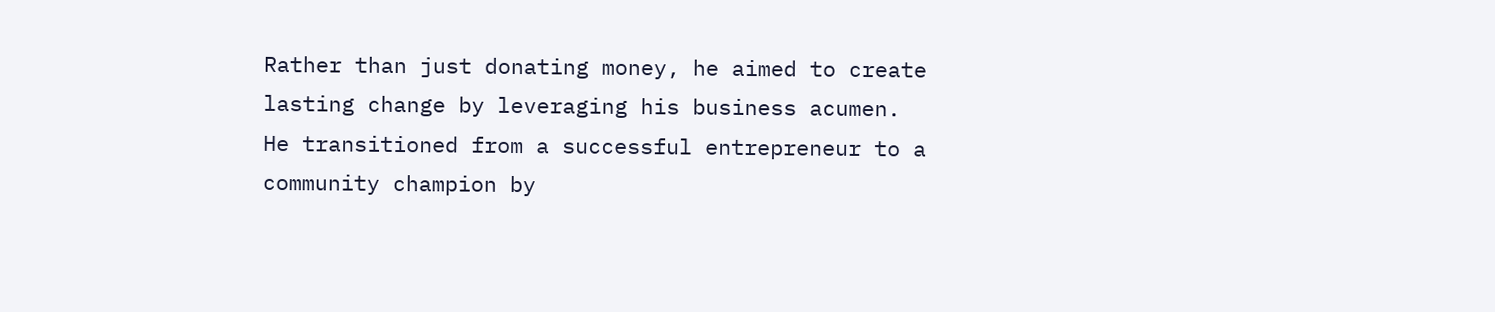Rather than just donating money, he aimed to create lasting change by leveraging his business acumen. He transitioned from a successful entrepreneur to a community champion by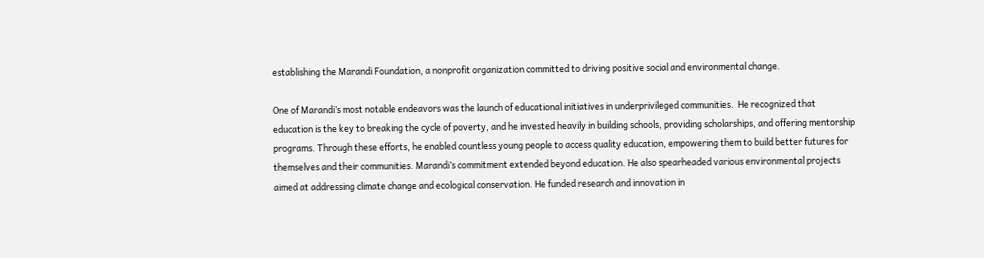establishing the Marandi Foundation, a nonprofit organization committed to driving positive social and environmental change.

One of Marandi’s most notable endeavors was the launch of educational initiatives in underprivileged communities.  He recognized that education is the key to breaking the cycle of poverty, and he invested heavily in building schools, providing scholarships, and offering mentorship programs. Through these efforts, he enabled countless young people to access quality education, empowering them to build better futures for themselves and their communities. Marandi’s commitment extended beyond education. He also spearheaded various environmental projects aimed at addressing climate change and ecological conservation. He funded research and innovation in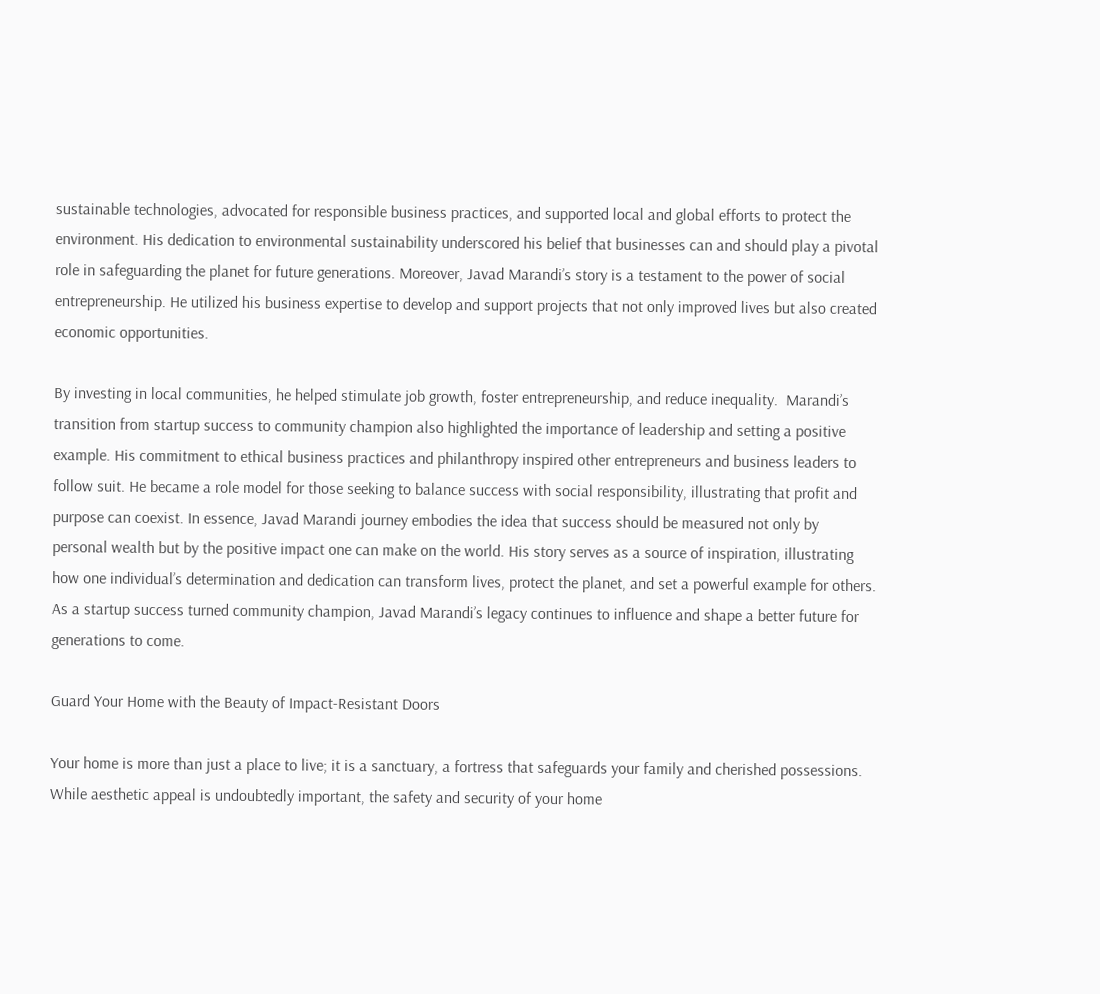sustainable technologies, advocated for responsible business practices, and supported local and global efforts to protect the environment. His dedication to environmental sustainability underscored his belief that businesses can and should play a pivotal role in safeguarding the planet for future generations. Moreover, Javad Marandi’s story is a testament to the power of social entrepreneurship. He utilized his business expertise to develop and support projects that not only improved lives but also created economic opportunities.

By investing in local communities, he helped stimulate job growth, foster entrepreneurship, and reduce inequality.  Marandi’s transition from startup success to community champion also highlighted the importance of leadership and setting a positive example. His commitment to ethical business practices and philanthropy inspired other entrepreneurs and business leaders to follow suit. He became a role model for those seeking to balance success with social responsibility, illustrating that profit and purpose can coexist. In essence, Javad Marandi journey embodies the idea that success should be measured not only by personal wealth but by the positive impact one can make on the world. His story serves as a source of inspiration, illustrating how one individual’s determination and dedication can transform lives, protect the planet, and set a powerful example for others. As a startup success turned community champion, Javad Marandi’s legacy continues to influence and shape a better future for generations to come.

Guard Your Home with the Beauty of Impact-Resistant Doors

Your home is more than just a place to live; it is a sanctuary, a fortress that safeguards your family and cherished possessions. While aesthetic appeal is undoubtedly important, the safety and security of your home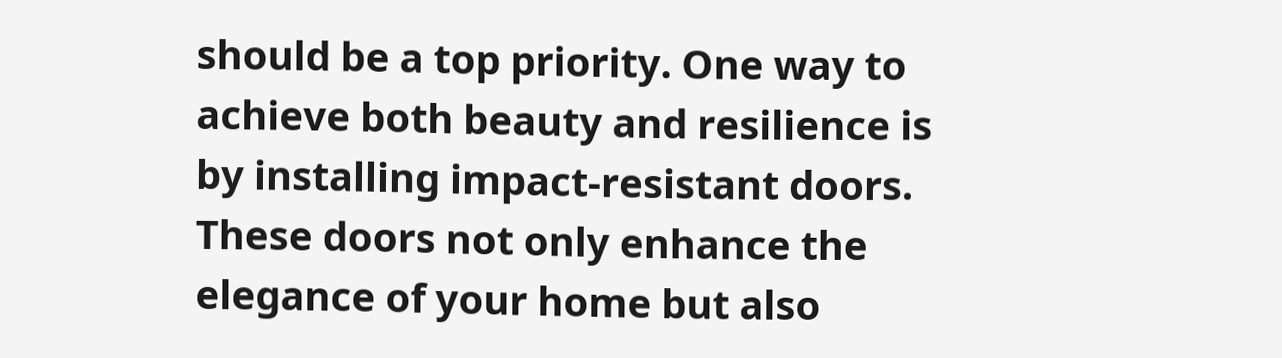should be a top priority. One way to achieve both beauty and resilience is by installing impact-resistant doors. These doors not only enhance the elegance of your home but also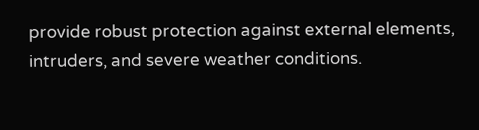provide robust protection against external elements, intruders, and severe weather conditions.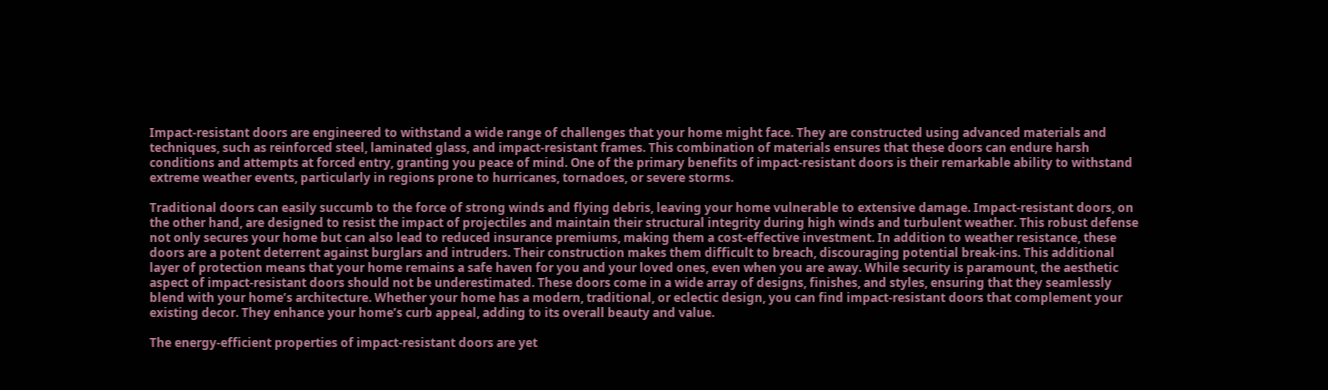Impact-resistant doors are engineered to withstand a wide range of challenges that your home might face. They are constructed using advanced materials and techniques, such as reinforced steel, laminated glass, and impact-resistant frames. This combination of materials ensures that these doors can endure harsh conditions and attempts at forced entry, granting you peace of mind. One of the primary benefits of impact-resistant doors is their remarkable ability to withstand extreme weather events, particularly in regions prone to hurricanes, tornadoes, or severe storms.

Traditional doors can easily succumb to the force of strong winds and flying debris, leaving your home vulnerable to extensive damage. Impact-resistant doors, on the other hand, are designed to resist the impact of projectiles and maintain their structural integrity during high winds and turbulent weather. This robust defense not only secures your home but can also lead to reduced insurance premiums, making them a cost-effective investment. In addition to weather resistance, these doors are a potent deterrent against burglars and intruders. Their construction makes them difficult to breach, discouraging potential break-ins. This additional layer of protection means that your home remains a safe haven for you and your loved ones, even when you are away. While security is paramount, the aesthetic aspect of impact-resistant doors should not be underestimated. These doors come in a wide array of designs, finishes, and styles, ensuring that they seamlessly blend with your home’s architecture. Whether your home has a modern, traditional, or eclectic design, you can find impact-resistant doors that complement your existing decor. They enhance your home’s curb appeal, adding to its overall beauty and value.

The energy-efficient properties of impact-resistant doors are yet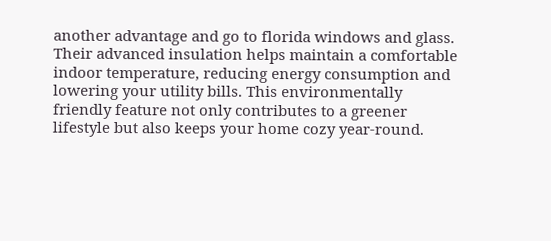another advantage and go to florida windows and glass. Their advanced insulation helps maintain a comfortable indoor temperature, reducing energy consumption and lowering your utility bills. This environmentally friendly feature not only contributes to a greener lifestyle but also keeps your home cozy year-round.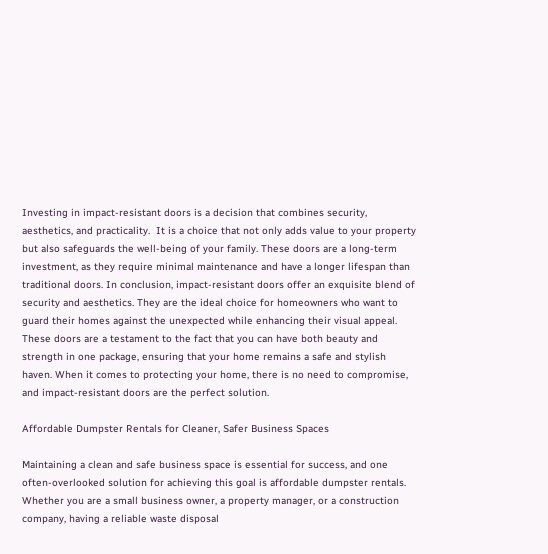Investing in impact-resistant doors is a decision that combines security, aesthetics, and practicality.  It is a choice that not only adds value to your property but also safeguards the well-being of your family. These doors are a long-term investment, as they require minimal maintenance and have a longer lifespan than traditional doors. In conclusion, impact-resistant doors offer an exquisite blend of security and aesthetics. They are the ideal choice for homeowners who want to guard their homes against the unexpected while enhancing their visual appeal. These doors are a testament to the fact that you can have both beauty and strength in one package, ensuring that your home remains a safe and stylish haven. When it comes to protecting your home, there is no need to compromise, and impact-resistant doors are the perfect solution.

Affordable Dumpster Rentals for Cleaner, Safer Business Spaces

Maintaining a clean and safe business space is essential for success, and one often-overlooked solution for achieving this goal is affordable dumpster rentals. Whether you are a small business owner, a property manager, or a construction company, having a reliable waste disposal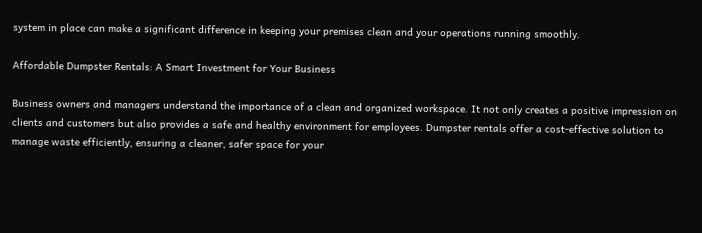system in place can make a significant difference in keeping your premises clean and your operations running smoothly.

Affordable Dumpster Rentals: A Smart Investment for Your Business

Business owners and managers understand the importance of a clean and organized workspace. It not only creates a positive impression on clients and customers but also provides a safe and healthy environment for employees. Dumpster rentals offer a cost-effective solution to manage waste efficiently, ensuring a cleaner, safer space for your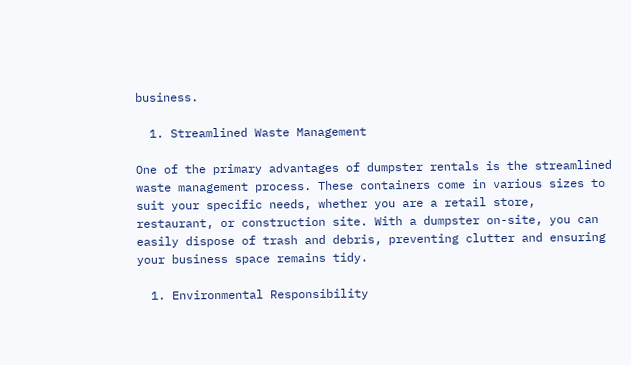business.

  1. Streamlined Waste Management

One of the primary advantages of dumpster rentals is the streamlined waste management process. These containers come in various sizes to suit your specific needs, whether you are a retail store, restaurant, or construction site. With a dumpster on-site, you can easily dispose of trash and debris, preventing clutter and ensuring your business space remains tidy.

  1. Environmental Responsibility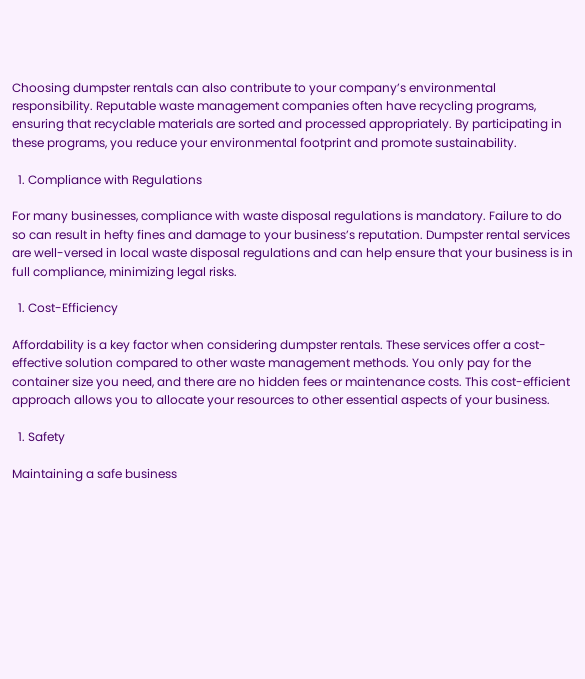Choosing dumpster rentals can also contribute to your company’s environmental responsibility. Reputable waste management companies often have recycling programs, ensuring that recyclable materials are sorted and processed appropriately. By participating in these programs, you reduce your environmental footprint and promote sustainability.

  1. Compliance with Regulations

For many businesses, compliance with waste disposal regulations is mandatory. Failure to do so can result in hefty fines and damage to your business’s reputation. Dumpster rental services are well-versed in local waste disposal regulations and can help ensure that your business is in full compliance, minimizing legal risks.

  1. Cost-Efficiency

Affordability is a key factor when considering dumpster rentals. These services offer a cost-effective solution compared to other waste management methods. You only pay for the container size you need, and there are no hidden fees or maintenance costs. This cost-efficient approach allows you to allocate your resources to other essential aspects of your business.

  1. Safety

Maintaining a safe business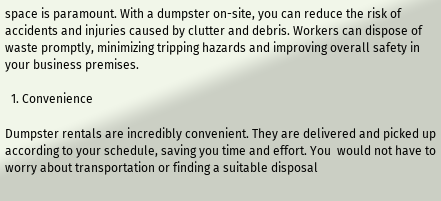space is paramount. With a dumpster on-site, you can reduce the risk of accidents and injuries caused by clutter and debris. Workers can dispose of waste promptly, minimizing tripping hazards and improving overall safety in your business premises.

  1. Convenience

Dumpster rentals are incredibly convenient. They are delivered and picked up according to your schedule, saving you time and effort. You  would not have to worry about transportation or finding a suitable disposal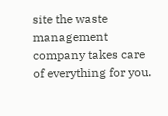site the waste management company takes care of everything for you.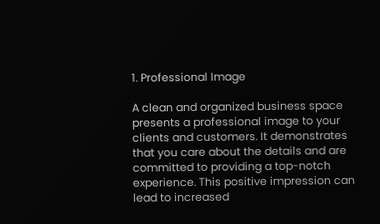1. Professional Image

A clean and organized business space presents a professional image to your clients and customers. It demonstrates that you care about the details and are committed to providing a top-notch experience. This positive impression can lead to increased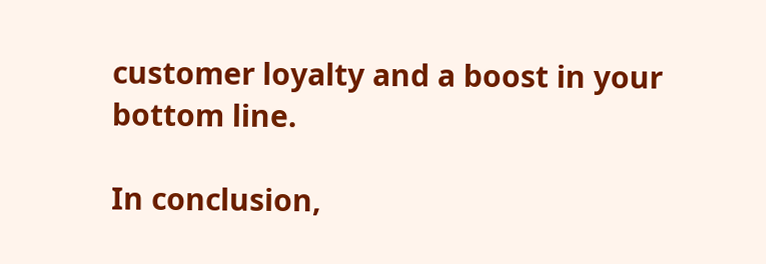customer loyalty and a boost in your bottom line.

In conclusion,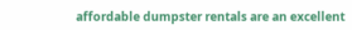affordable dumpster rentals are an excellent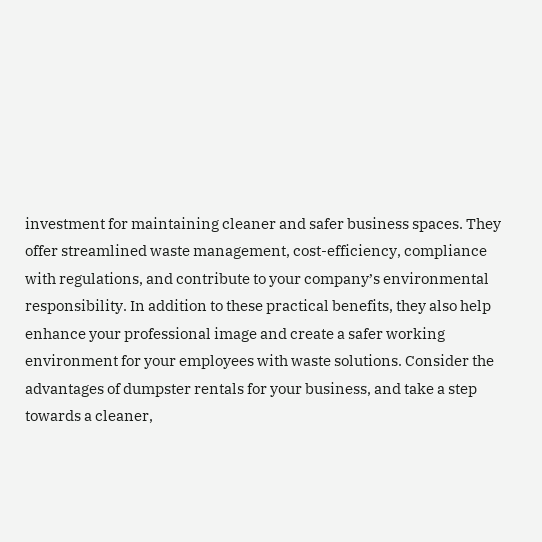investment for maintaining cleaner and safer business spaces. They offer streamlined waste management, cost-efficiency, compliance with regulations, and contribute to your company’s environmental responsibility. In addition to these practical benefits, they also help enhance your professional image and create a safer working environment for your employees with waste solutions. Consider the advantages of dumpster rentals for your business, and take a step towards a cleaner,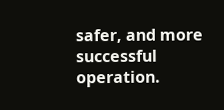safer, and more successful operation.